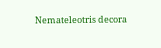Nemateleotris decora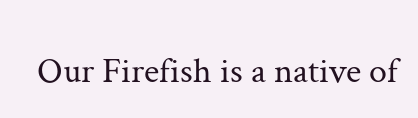Our Firefish is a native of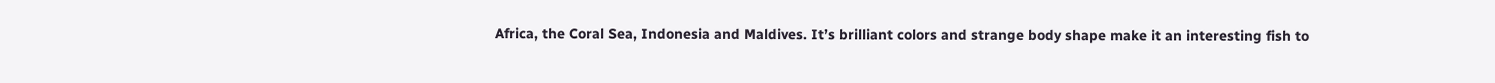Africa, the Coral Sea, Indonesia and Maldives. It’s brilliant colors and strange body shape make it an interesting fish to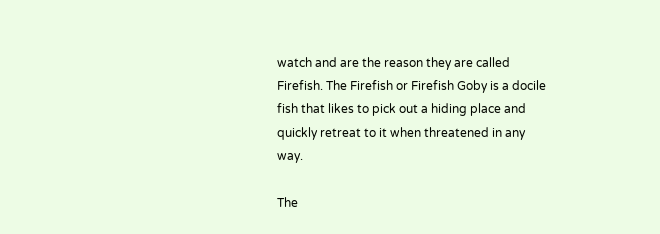watch and are the reason they are called Firefish. The Firefish or Firefish Goby is a docile fish that likes to pick out a hiding place and quickly retreat to it when threatened in any way.

The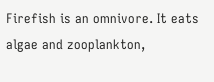Firefish is an omnivore. It eats algae and zooplankton,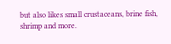but also likes small crustaceans, brine fish, shrimp and more.